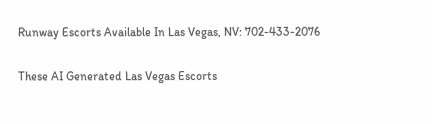Runway Escorts Available In Las Vegas, NV: 702-433-2076

These AI Generated Las Vegas Escorts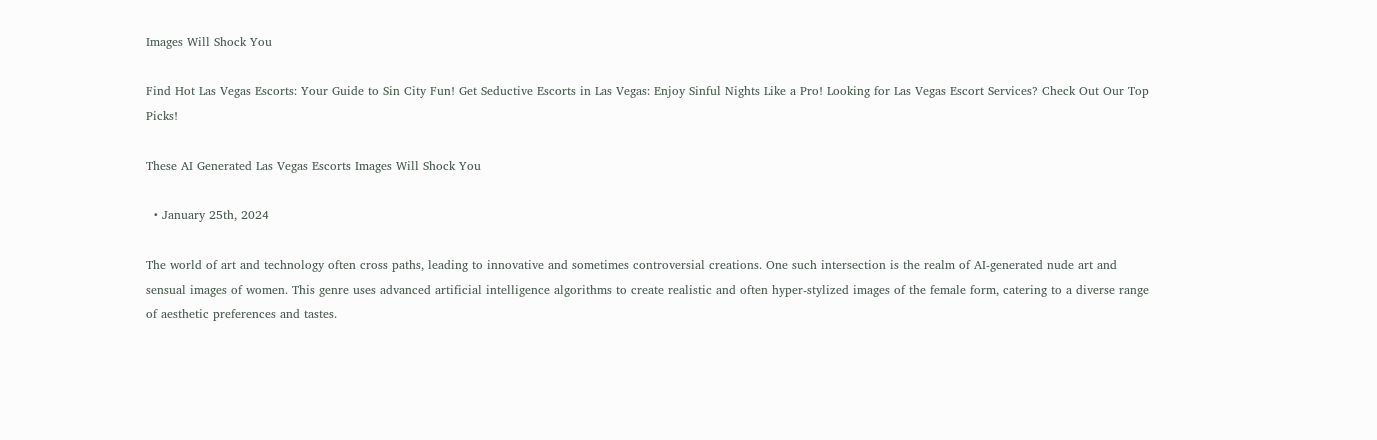Images Will Shock You

Find Hot Las Vegas Escorts: Your Guide to Sin City Fun! Get Seductive Escorts in Las Vegas: Enjoy Sinful Nights Like a Pro! Looking for Las Vegas Escort Services? Check Out Our Top Picks!

These AI Generated Las Vegas Escorts Images Will Shock You

  • January 25th, 2024

The world of art and technology often cross paths, leading to innovative and sometimes controversial creations. One such intersection is the realm of AI-generated nude art and sensual images of women. This genre uses advanced artificial intelligence algorithms to create realistic and often hyper-stylized images of the female form, catering to a diverse range of aesthetic preferences and tastes.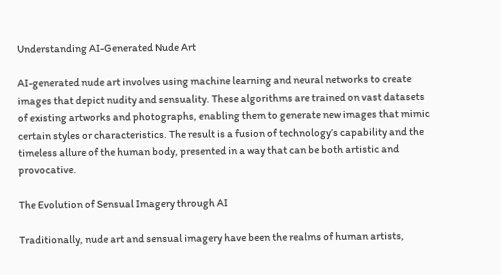Understanding AI-Generated Nude Art

AI-generated nude art involves using machine learning and neural networks to create images that depict nudity and sensuality. These algorithms are trained on vast datasets of existing artworks and photographs, enabling them to generate new images that mimic certain styles or characteristics. The result is a fusion of technology’s capability and the timeless allure of the human body, presented in a way that can be both artistic and provocative.

The Evolution of Sensual Imagery through AI

Traditionally, nude art and sensual imagery have been the realms of human artists,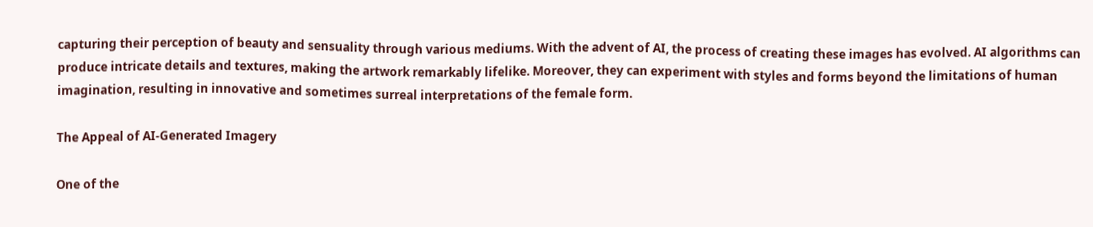capturing their perception of beauty and sensuality through various mediums. With the advent of AI, the process of creating these images has evolved. AI algorithms can produce intricate details and textures, making the artwork remarkably lifelike. Moreover, they can experiment with styles and forms beyond the limitations of human imagination, resulting in innovative and sometimes surreal interpretations of the female form.

The Appeal of AI-Generated Imagery

One of the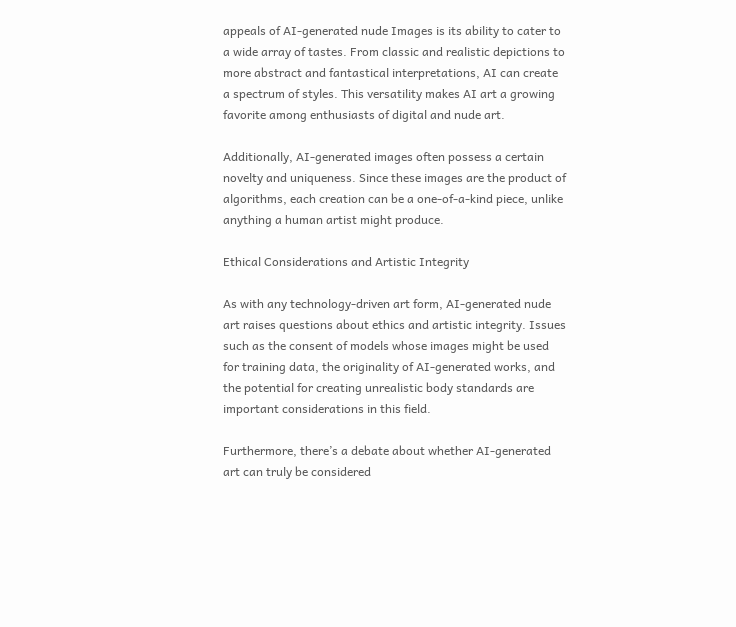appeals of AI-generated nude Images is its ability to cater to a wide array of tastes. From classic and realistic depictions to more abstract and fantastical interpretations, AI can create a spectrum of styles. This versatility makes AI art a growing favorite among enthusiasts of digital and nude art.

Additionally, AI-generated images often possess a certain novelty and uniqueness. Since these images are the product of algorithms, each creation can be a one-of-a-kind piece, unlike anything a human artist might produce.

Ethical Considerations and Artistic Integrity

As with any technology-driven art form, AI-generated nude art raises questions about ethics and artistic integrity. Issues such as the consent of models whose images might be used for training data, the originality of AI-generated works, and the potential for creating unrealistic body standards are important considerations in this field.

Furthermore, there’s a debate about whether AI-generated art can truly be considered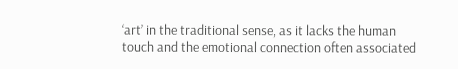‘art’ in the traditional sense, as it lacks the human touch and the emotional connection often associated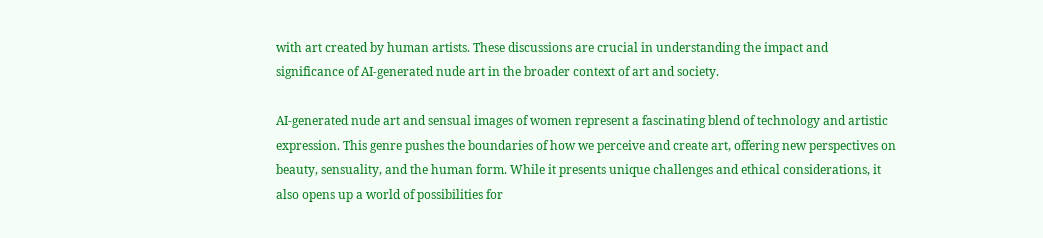with art created by human artists. These discussions are crucial in understanding the impact and significance of AI-generated nude art in the broader context of art and society.

AI-generated nude art and sensual images of women represent a fascinating blend of technology and artistic expression. This genre pushes the boundaries of how we perceive and create art, offering new perspectives on beauty, sensuality, and the human form. While it presents unique challenges and ethical considerations, it also opens up a world of possibilities for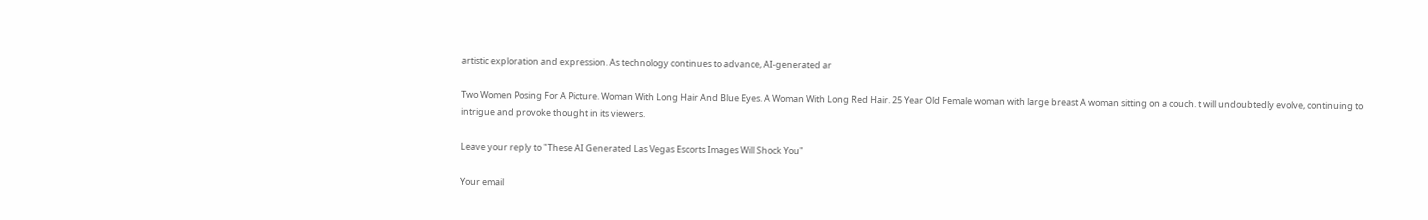artistic exploration and expression. As technology continues to advance, AI-generated ar

Two Women Posing For A Picture. Woman With Long Hair And Blue Eyes. A Woman With Long Red Hair. 25 Year Old Female woman with large breast A woman sitting on a couch. t will undoubtedly evolve, continuing to intrigue and provoke thought in its viewers.

Leave your reply to "These AI Generated Las Vegas Escorts Images Will Shock You"

Your email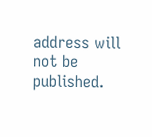address will not be published.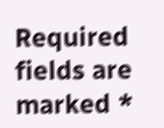Required fields are marked *